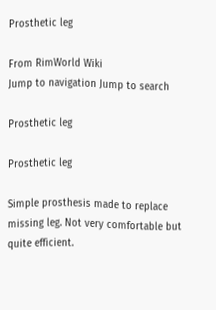Prosthetic leg

From RimWorld Wiki
Jump to navigation Jump to search

Prosthetic leg

Prosthetic leg

Simple prosthesis made to replace missing leg. Not very comfortable but quite efficient.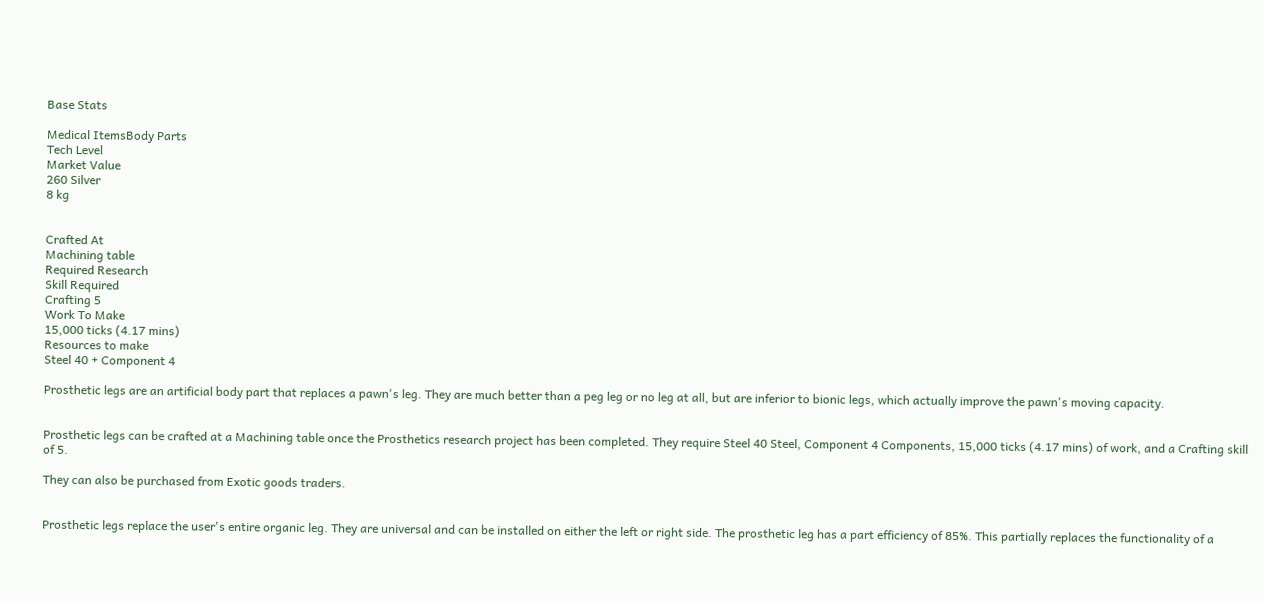Base Stats

Medical ItemsBody Parts
Tech Level
Market Value
260 Silver
8 kg


Crafted At
Machining table
Required Research
Skill Required
Crafting 5
Work To Make
15,000 ticks (4.17 mins)
Resources to make
Steel 40 + Component 4

Prosthetic legs are an artificial body part that replaces a pawn's leg. They are much better than a peg leg or no leg at all, but are inferior to bionic legs, which actually improve the pawn's moving capacity.


Prosthetic legs can be crafted at a Machining table once the Prosthetics research project has been completed. They require Steel 40 Steel, Component 4 Components, 15,000 ticks (4.17 mins) of work, and a Crafting skill of 5.

They can also be purchased from Exotic goods traders.


Prosthetic legs replace the user's entire organic leg. They are universal and can be installed on either the left or right side. The prosthetic leg has a part efficiency of 85%. This partially replaces the functionality of a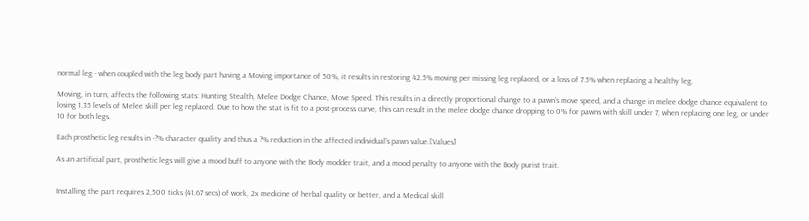normal leg - when coupled with the leg body part having a Moving importance of 50%, it results in restoring 42.5% moving per missing leg replaced, or a loss of 7.5% when replacing a healthy leg.

Moving, in turn, affects the following stats: Hunting Stealth, Melee Dodge Chance, Move Speed. This results in a directly proportional change to a pawn's move speed, and a change in melee dodge chance equivalent to losing 1.35 levels of Melee skill per leg replaced. Due to how the stat is fit to a post-process curve, this can result in the melee dodge chance dropping to 0% for pawns with skill under 7, when replacing one leg, or under 10 for both legs.

Each prosthetic leg results in -?% character quality and thus a ?% reduction in the affected individual's pawn value.[Values]

As an artificial part, prosthetic legs will give a mood buff to anyone with the Body modder trait, and a mood penalty to anyone with the Body purist trait.


Installing the part requires 2,500 ticks (41.67 secs) of work, 2x medicine of herbal quality or better, and a Medical skill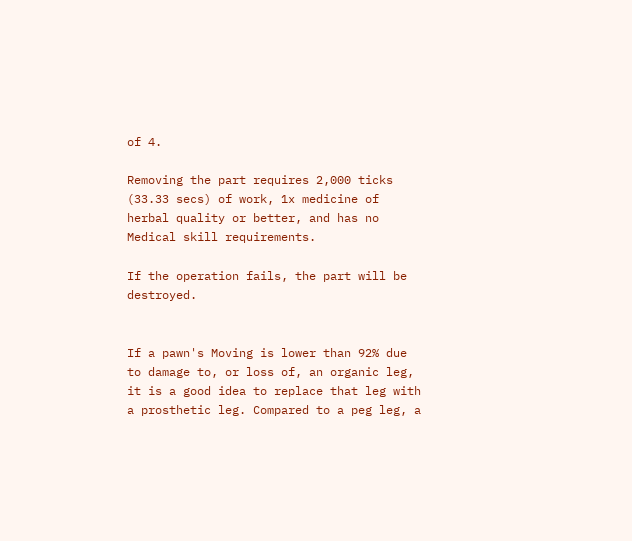of 4.

Removing the part requires 2,000 ticks (33.33 secs) of work, 1x medicine of herbal quality or better, and has no Medical skill requirements.

If the operation fails, the part will be destroyed.


If a pawn's Moving is lower than 92% due to damage to, or loss of, an organic leg, it is a good idea to replace that leg with a prosthetic leg. Compared to a peg leg, a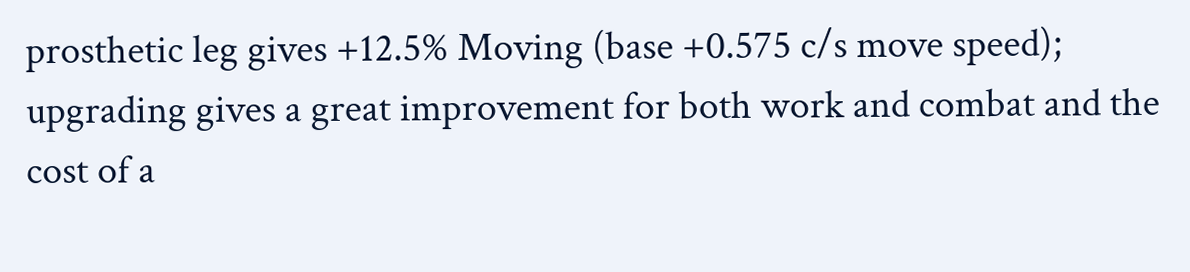prosthetic leg gives +12.5% Moving (base +0.575 c/s move speed); upgrading gives a great improvement for both work and combat and the cost of a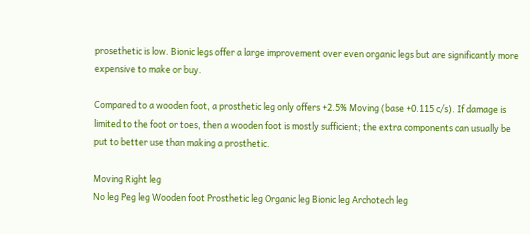prosethetic is low. Bionic legs offer a large improvement over even organic legs but are significantly more expensive to make or buy.

Compared to a wooden foot, a prosthetic leg only offers +2.5% Moving (base +0.115 c/s). If damage is limited to the foot or toes, then a wooden foot is mostly sufficient; the extra components can usually be put to better use than making a prosthetic.

Moving Right leg
No leg Peg leg Wooden foot Prosthetic leg Organic leg Bionic leg Archotech leg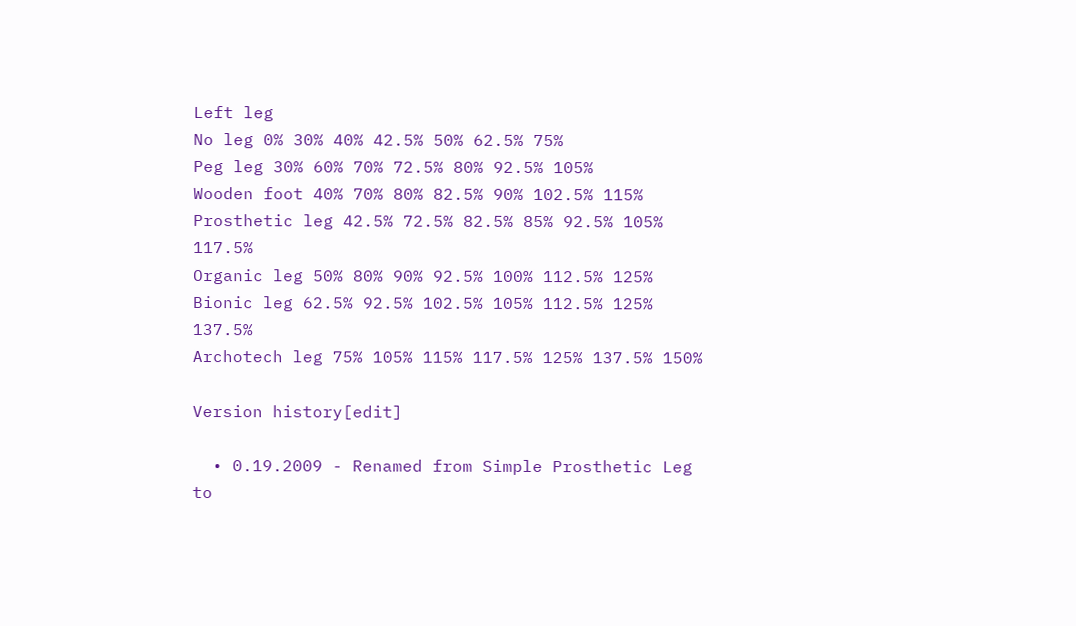Left leg
No leg 0% 30% 40% 42.5% 50% 62.5% 75%
Peg leg 30% 60% 70% 72.5% 80% 92.5% 105%
Wooden foot 40% 70% 80% 82.5% 90% 102.5% 115%
Prosthetic leg 42.5% 72.5% 82.5% 85% 92.5% 105% 117.5%
Organic leg 50% 80% 90% 92.5% 100% 112.5% 125%
Bionic leg 62.5% 92.5% 102.5% 105% 112.5% 125% 137.5%
Archotech leg 75% 105% 115% 117.5% 125% 137.5% 150%

Version history[edit]

  • 0.19.2009 - Renamed from Simple Prosthetic Leg to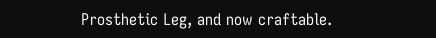Prosthetic Leg, and now craftable.